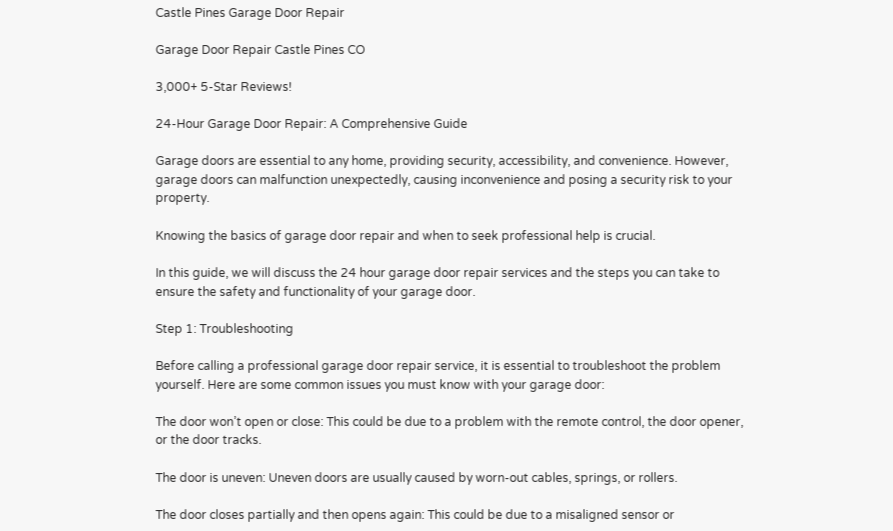Castle Pines Garage Door Repair

Garage Door Repair Castle Pines CO

3,000+ 5-Star Reviews!

24-Hour Garage Door Repair: A Comprehensive Guide

Garage doors are essential to any home, providing security, accessibility, and convenience. However, garage doors can malfunction unexpectedly, causing inconvenience and posing a security risk to your property.

Knowing the basics of garage door repair and when to seek professional help is crucial.

In this guide, we will discuss the 24 hour garage door repair services and the steps you can take to ensure the safety and functionality of your garage door.

Step 1: Troubleshooting

Before calling a professional garage door repair service, it is essential to troubleshoot the problem yourself. Here are some common issues you must know with your garage door:

The door won’t open or close: This could be due to a problem with the remote control, the door opener, or the door tracks.

The door is uneven: Uneven doors are usually caused by worn-out cables, springs, or rollers.

The door closes partially and then opens again: This could be due to a misaligned sensor or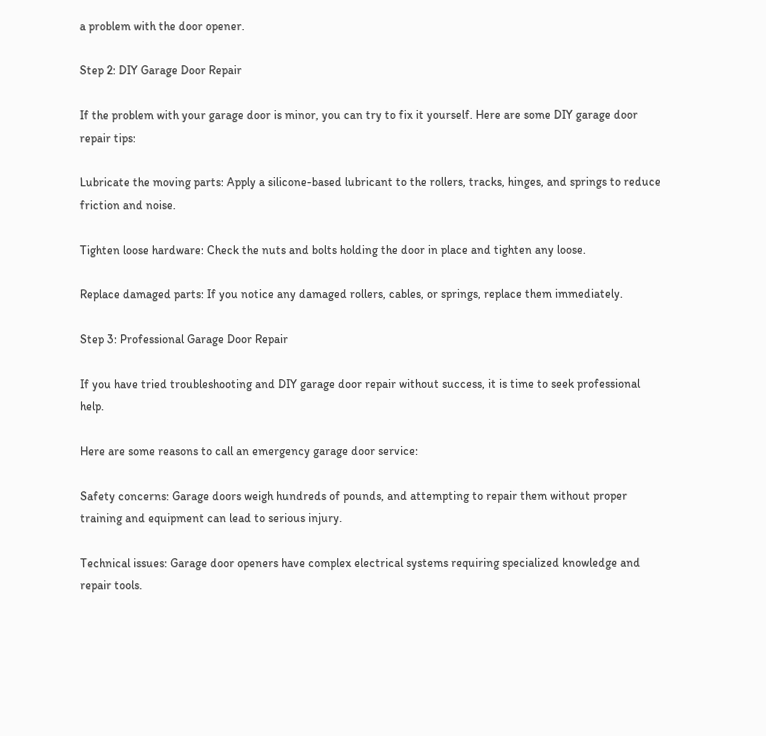a problem with the door opener.

Step 2: DIY Garage Door Repair

If the problem with your garage door is minor, you can try to fix it yourself. Here are some DIY garage door repair tips:

Lubricate the moving parts: Apply a silicone-based lubricant to the rollers, tracks, hinges, and springs to reduce friction and noise.

Tighten loose hardware: Check the nuts and bolts holding the door in place and tighten any loose.

Replace damaged parts: If you notice any damaged rollers, cables, or springs, replace them immediately.

Step 3: Professional Garage Door Repair

If you have tried troubleshooting and DIY garage door repair without success, it is time to seek professional help.

Here are some reasons to call an emergency garage door service:

Safety concerns: Garage doors weigh hundreds of pounds, and attempting to repair them without proper training and equipment can lead to serious injury.

Technical issues: Garage door openers have complex electrical systems requiring specialized knowledge and repair tools.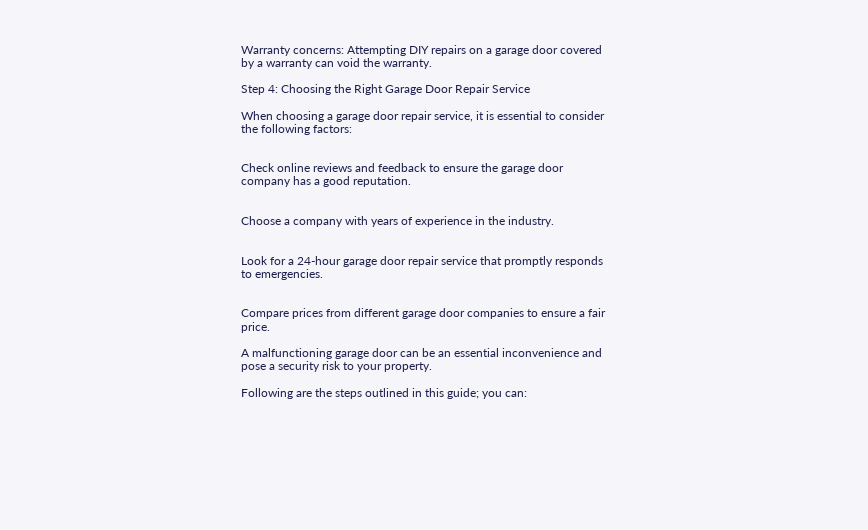Warranty concerns: Attempting DIY repairs on a garage door covered by a warranty can void the warranty.

Step 4: Choosing the Right Garage Door Repair Service

When choosing a garage door repair service, it is essential to consider the following factors:


Check online reviews and feedback to ensure the garage door company has a good reputation.


Choose a company with years of experience in the industry.


Look for a 24-hour garage door repair service that promptly responds to emergencies.


Compare prices from different garage door companies to ensure a fair price.

A malfunctioning garage door can be an essential inconvenience and pose a security risk to your property.

Following are the steps outlined in this guide; you can: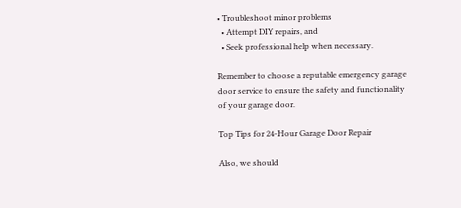• Troubleshoot minor problems
  • Attempt DIY repairs, and
  • Seek professional help when necessary.

Remember to choose a reputable emergency garage door service to ensure the safety and functionality of your garage door.

Top Tips for 24-Hour Garage Door Repair

Also, we should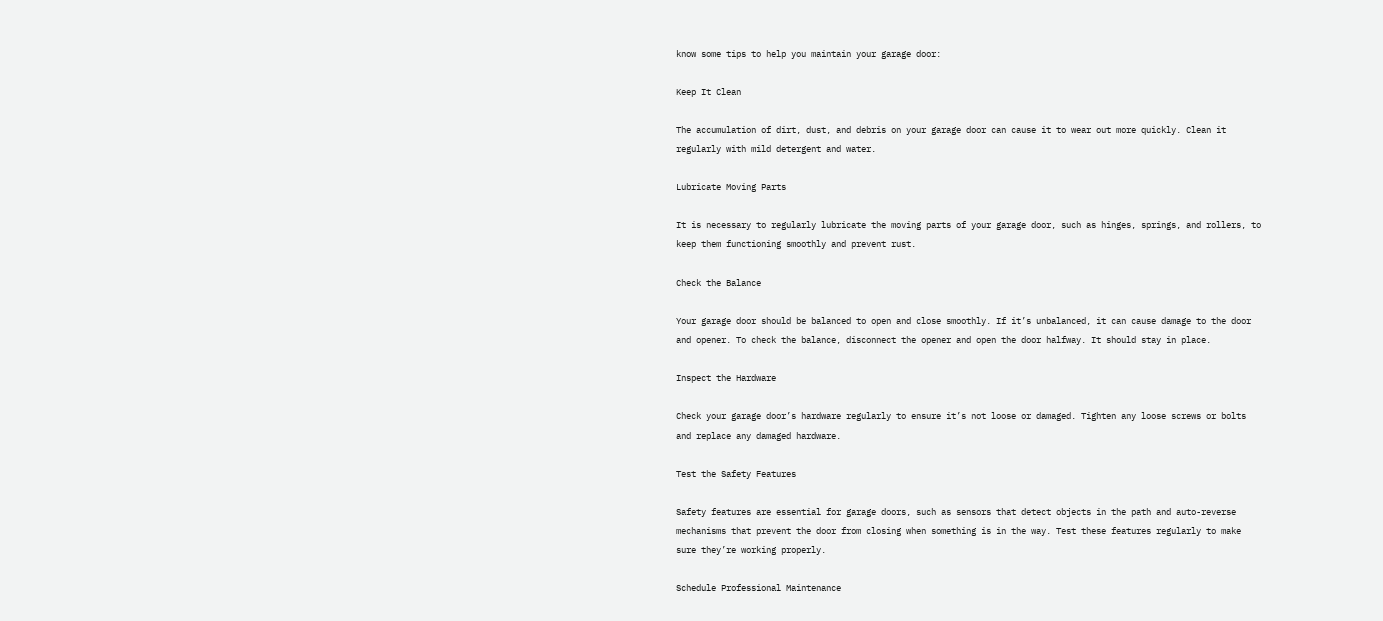know some tips to help you maintain your garage door:

Keep It Clean

The accumulation of dirt, dust, and debris on your garage door can cause it to wear out more quickly. Clean it regularly with mild detergent and water.

Lubricate Moving Parts

It is necessary to regularly lubricate the moving parts of your garage door, such as hinges, springs, and rollers, to keep them functioning smoothly and prevent rust.

Check the Balance

Your garage door should be balanced to open and close smoothly. If it’s unbalanced, it can cause damage to the door and opener. To check the balance, disconnect the opener and open the door halfway. It should stay in place.

Inspect the Hardware

Check your garage door’s hardware regularly to ensure it’s not loose or damaged. Tighten any loose screws or bolts and replace any damaged hardware.

Test the Safety Features

Safety features are essential for garage doors, such as sensors that detect objects in the path and auto-reverse mechanisms that prevent the door from closing when something is in the way. Test these features regularly to make sure they’re working properly.

Schedule Professional Maintenance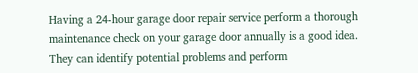Having a 24-hour garage door repair service perform a thorough maintenance check on your garage door annually is a good idea. They can identify potential problems and perform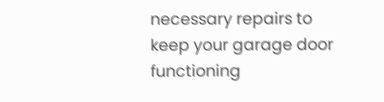necessary repairs to keep your garage door functioning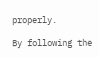properly.

By following the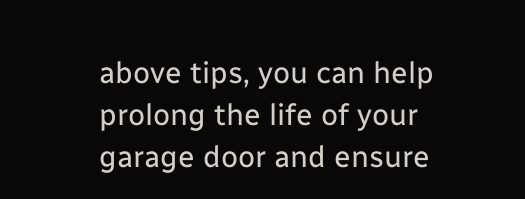above tips, you can help prolong the life of your garage door and ensure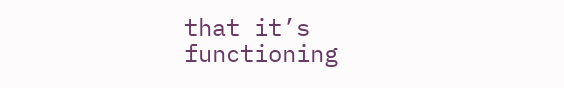that it’s functioning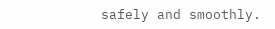safely and smoothly.